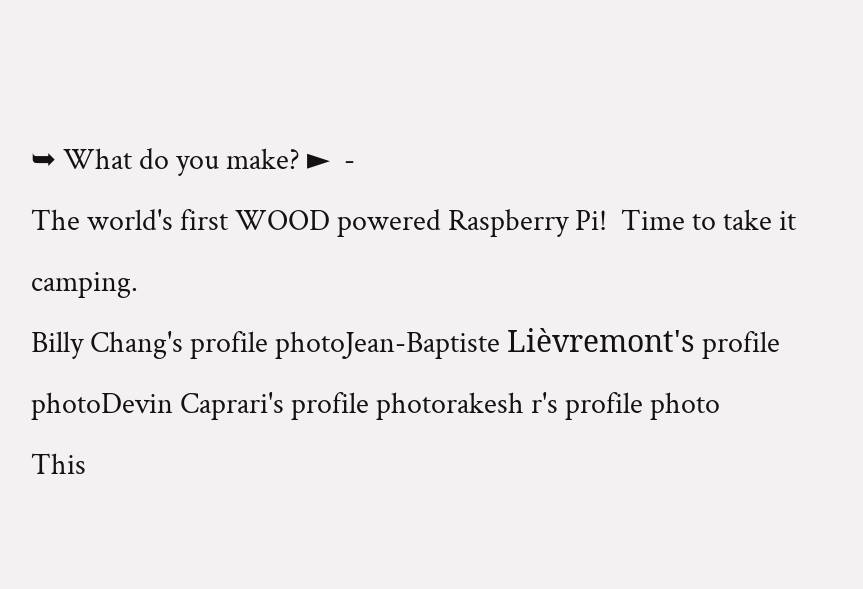➥ What do you make? ►  -
The world's first WOOD powered Raspberry Pi!  Time to take it camping.
Billy Chang's profile photoJean-Baptiste Lièvremont's profile photoDevin Caprari's profile photorakesh r's profile photo
This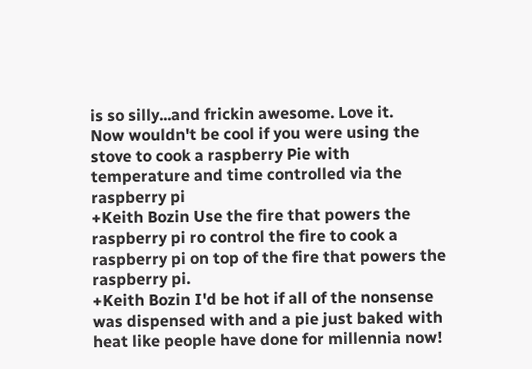is so silly...and frickin awesome. Love it.
Now wouldn't be cool if you were using the stove to cook a raspberry Pie with temperature and time controlled via the raspberry pi
+Keith Bozin Use the fire that powers the raspberry pi ro control the fire to cook a raspberry pi on top of the fire that powers the raspberry pi.
+Keith Bozin I'd be hot if all of the nonsense was dispensed with and a pie just baked with heat like people have done for millennia now!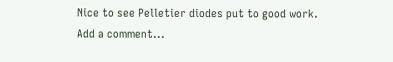Nice to see Pelletier diodes put to good work.
Add a comment...